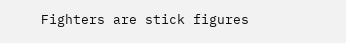Fighters are stick figures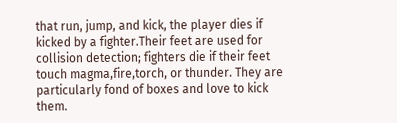that run, jump, and kick, the player dies if kicked by a fighter.Their feet are used for collision detection; fighters die if their feet touch magma,fire,torch, or thunder. They are particularly fond of boxes and love to kick them.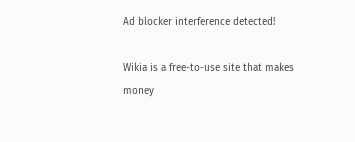Ad blocker interference detected!

Wikia is a free-to-use site that makes money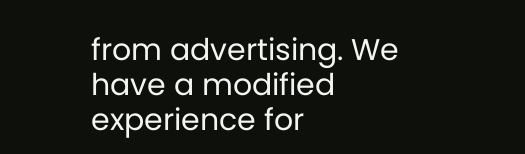from advertising. We have a modified experience for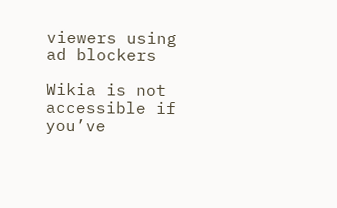viewers using ad blockers

Wikia is not accessible if you’ve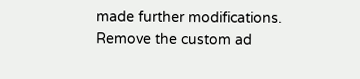made further modifications. Remove the custom ad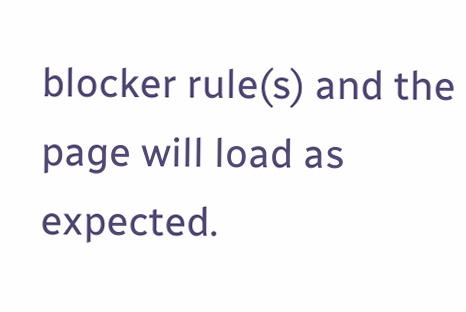blocker rule(s) and the page will load as expected.